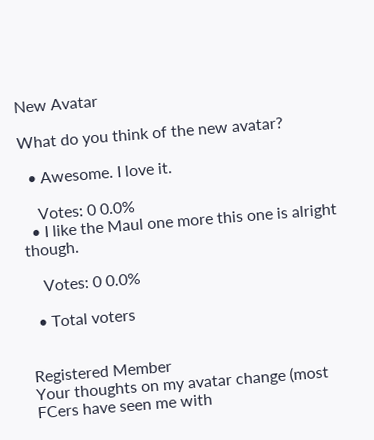New Avatar

What do you think of the new avatar?

  • Awesome. I love it.

    Votes: 0 0.0%
  • I like the Maul one more this one is alright though.

    Votes: 0 0.0%

  • Total voters


Registered Member
Your thoughts on my avatar change (most FCers have seen me with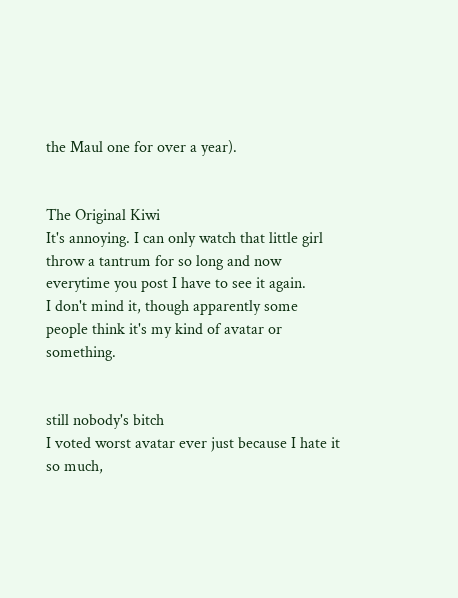the Maul one for over a year).


The Original Kiwi
It's annoying. I can only watch that little girl throw a tantrum for so long and now everytime you post I have to see it again.
I don't mind it, though apparently some people think it's my kind of avatar or something.


still nobody's bitch
I voted worst avatar ever just because I hate it so much,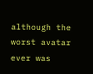although the worst avatar ever was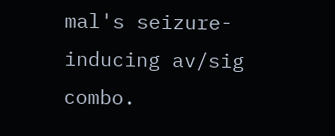mal's seizure-inducing av/sig combo.